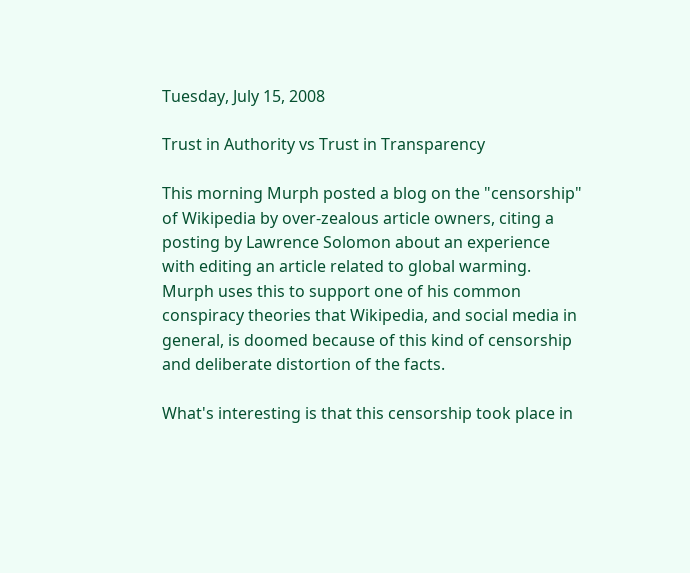Tuesday, July 15, 2008

Trust in Authority vs Trust in Transparency

This morning Murph posted a blog on the "censorship" of Wikipedia by over-zealous article owners, citing a posting by Lawrence Solomon about an experience with editing an article related to global warming.  Murph uses this to support one of his common conspiracy theories that Wikipedia, and social media in general, is doomed because of this kind of censorship and deliberate distortion of the facts.

What's interesting is that this censorship took place in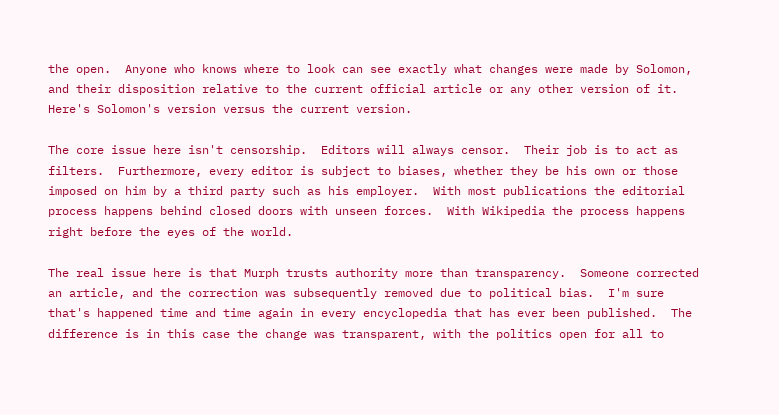the open.  Anyone who knows where to look can see exactly what changes were made by Solomon, and their disposition relative to the current official article or any other version of it.  Here's Solomon's version versus the current version.

The core issue here isn't censorship.  Editors will always censor.  Their job is to act as filters.  Furthermore, every editor is subject to biases, whether they be his own or those imposed on him by a third party such as his employer.  With most publications the editorial process happens behind closed doors with unseen forces.  With Wikipedia the process happens right before the eyes of the world.

The real issue here is that Murph trusts authority more than transparency.  Someone corrected an article, and the correction was subsequently removed due to political bias.  I'm sure that's happened time and time again in every encyclopedia that has ever been published.  The difference is in this case the change was transparent, with the politics open for all to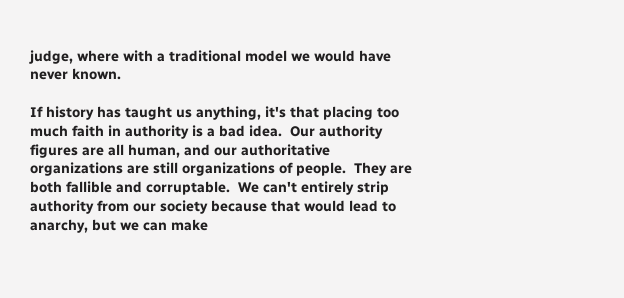judge, where with a traditional model we would have never known.

If history has taught us anything, it's that placing too much faith in authority is a bad idea.  Our authority figures are all human, and our authoritative organizations are still organizations of people.  They are both fallible and corruptable.  We can't entirely strip authority from our society because that would lead to anarchy, but we can make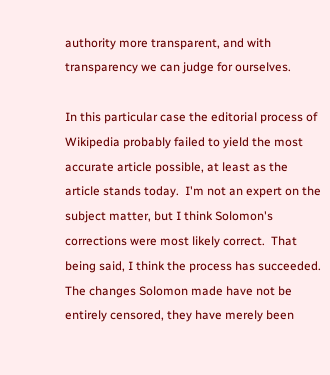authority more transparent, and with transparency we can judge for ourselves.

In this particular case the editorial process of Wikipedia probably failed to yield the most accurate article possible, at least as the article stands today.  I'm not an expert on the subject matter, but I think Solomon's corrections were most likely correct.  That being said, I think the process has succeeded.  The changes Solomon made have not be entirely censored, they have merely been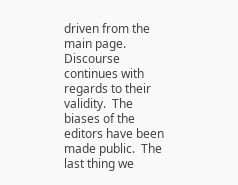driven from the main page.  Discourse continues with regards to their validity.  The biases of the editors have been made public.  The last thing we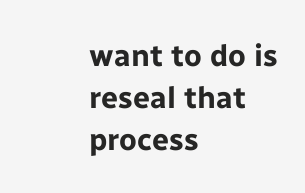want to do is reseal that process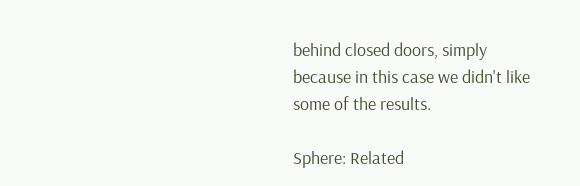behind closed doors, simply because in this case we didn't like some of the results.

Sphere: Related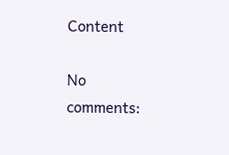Content

No comments: